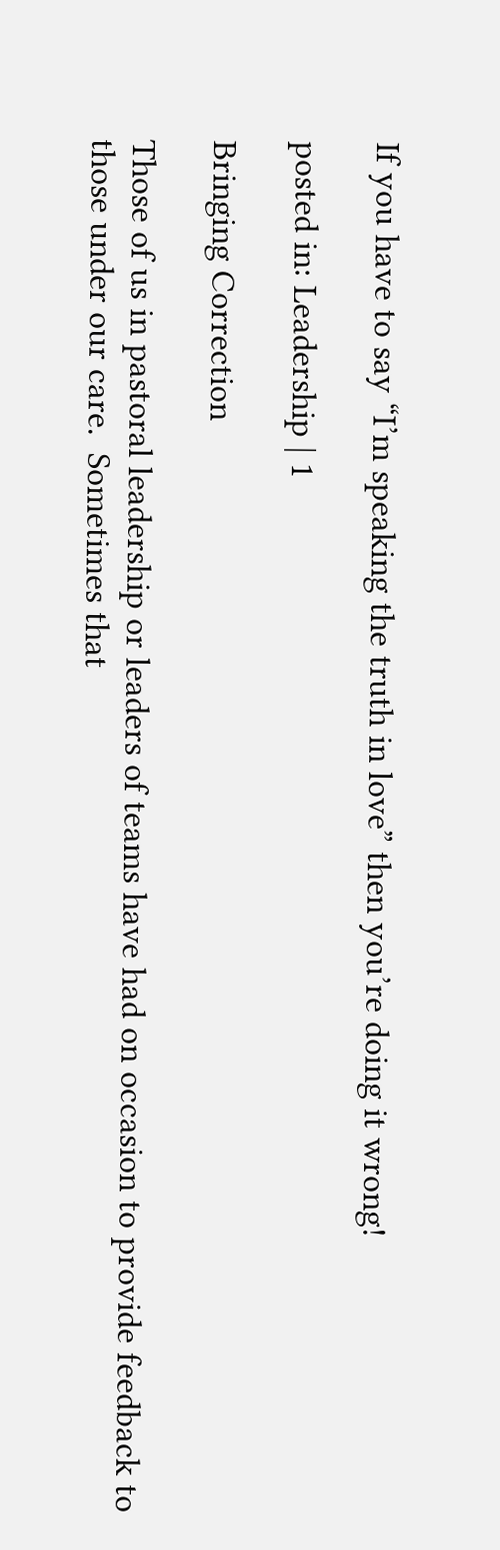If you have to say “I’m speaking the truth in love” then you’re doing it wrong!

posted in: Leadership | 1

Bringing Correction

Those of us in pastoral leadership or leaders of teams have had on occasion to provide feedback to those under our care.  Sometimes that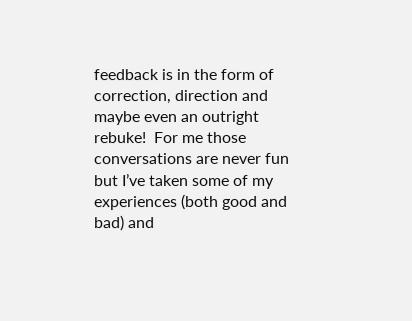feedback is in the form of correction, direction and maybe even an outright rebuke!  For me those conversations are never fun but I’ve taken some of my experiences (both good and bad) and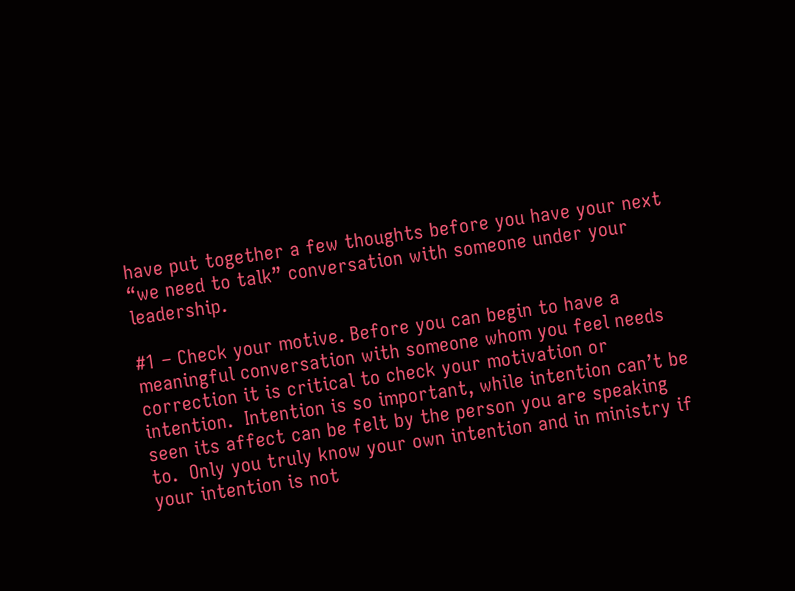have put together a few thoughts before you have your next “we need to talk” conversation with someone under your leadership.

#1 – Check your motive. Before you can begin to have a meaningful conversation with someone whom you feel needs correction it is critical to check your motivation or intention.  Intention is so important, while intention can’t be seen its affect can be felt by the person you are speaking to.  Only you truly know your own intention and in ministry if your intention is not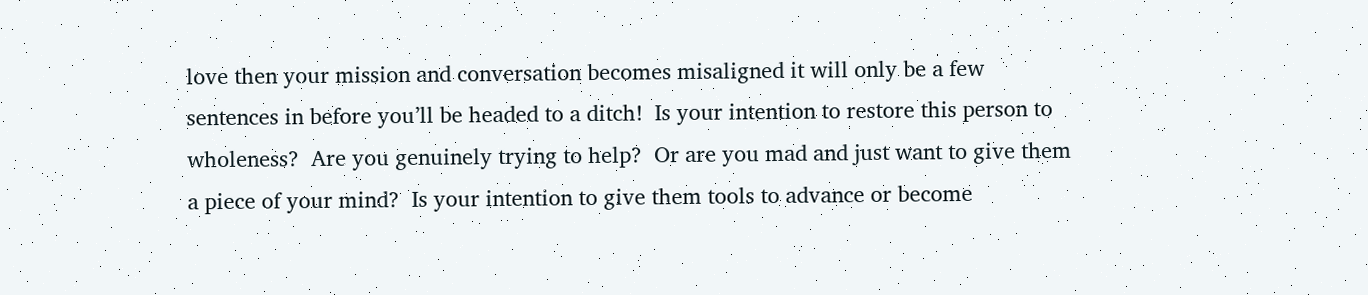love then your mission and conversation becomes misaligned it will only be a few sentences in before you’ll be headed to a ditch!  Is your intention to restore this person to wholeness?  Are you genuinely trying to help?  Or are you mad and just want to give them a piece of your mind?  Is your intention to give them tools to advance or become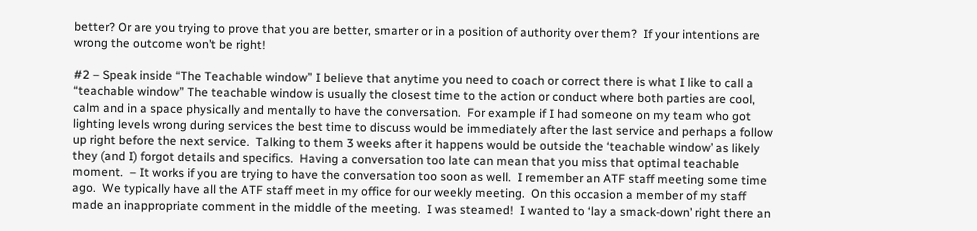better? Or are you trying to prove that you are better, smarter or in a position of authority over them?  If your intentions are wrong the outcome won’t be right!

#2 – Speak inside “The Teachable window” I believe that anytime you need to coach or correct there is what I like to call a “teachable window” The teachable window is usually the closest time to the action or conduct where both parties are cool, calm and in a space physically and mentally to have the conversation.  For example if I had someone on my team who got lighting levels wrong during services the best time to discuss would be immediately after the last service and perhaps a follow up right before the next service.  Talking to them 3 weeks after it happens would be outside the ‘teachable window’ as likely they (and I) forgot details and specifics.  Having a conversation too late can mean that you miss that optimal teachable moment.  – It works if you are trying to have the conversation too soon as well.  I remember an ATF staff meeting some time ago.  We typically have all the ATF staff meet in my office for our weekly meeting.  On this occasion a member of my staff made an inappropriate comment in the middle of the meeting.  I was steamed!  I wanted to ‘lay a smack-down’ right there an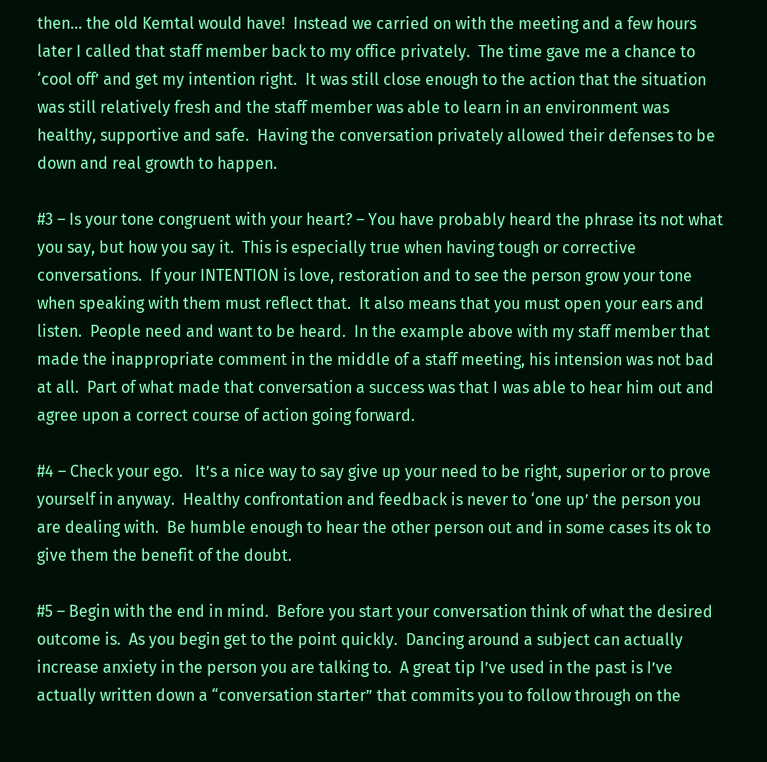then… the old Kemtal would have!  Instead we carried on with the meeting and a few hours later I called that staff member back to my office privately.  The time gave me a chance to ‘cool off’ and get my intention right.  It was still close enough to the action that the situation was still relatively fresh and the staff member was able to learn in an environment was healthy, supportive and safe.  Having the conversation privately allowed their defenses to be down and real growth to happen.

#3 – Is your tone congruent with your heart? – You have probably heard the phrase its not what you say, but how you say it.  This is especially true when having tough or corrective conversations.  If your INTENTION is love, restoration and to see the person grow your tone when speaking with them must reflect that.  It also means that you must open your ears and listen.  People need and want to be heard.  In the example above with my staff member that made the inappropriate comment in the middle of a staff meeting, his intension was not bad at all.  Part of what made that conversation a success was that I was able to hear him out and agree upon a correct course of action going forward.

#4 – Check your ego.   It’s a nice way to say give up your need to be right, superior or to prove yourself in anyway.  Healthy confrontation and feedback is never to ‘one up’ the person you are dealing with.  Be humble enough to hear the other person out and in some cases its ok to give them the benefit of the doubt.

#5 – Begin with the end in mind.  Before you start your conversation think of what the desired outcome is.  As you begin get to the point quickly.  Dancing around a subject can actually increase anxiety in the person you are talking to.  A great tip I’ve used in the past is I’ve actually written down a “conversation starter” that commits you to follow through on the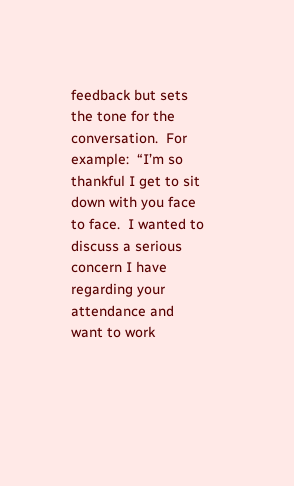feedback but sets the tone for the conversation.  For example:  “I’m so thankful I get to sit down with you face to face.  I wanted to discuss a serious concern I have regarding your attendance and want to work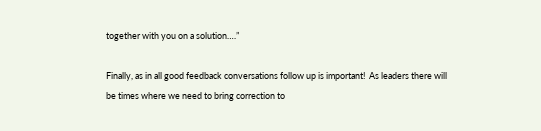together with you on a solution….”

Finally, as in all good feedback conversations follow up is important!  As leaders there will be times where we need to bring correction to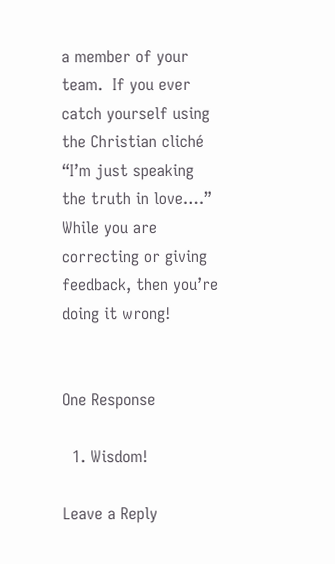a member of your team.  If you ever catch yourself using the Christian cliché “I’m just speaking the truth in love….” While you are correcting or giving feedback, then you’re doing it wrong!


One Response

  1. Wisdom!

Leave a Reply